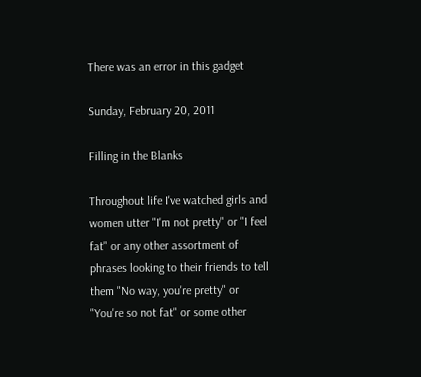There was an error in this gadget

Sunday, February 20, 2011

Filling in the Blanks

Throughout life I've watched girls and women utter "I'm not pretty" or "I feel fat" or any other assortment of phrases looking to their friends to tell them "No way, you're pretty" or "You're so not fat" or some other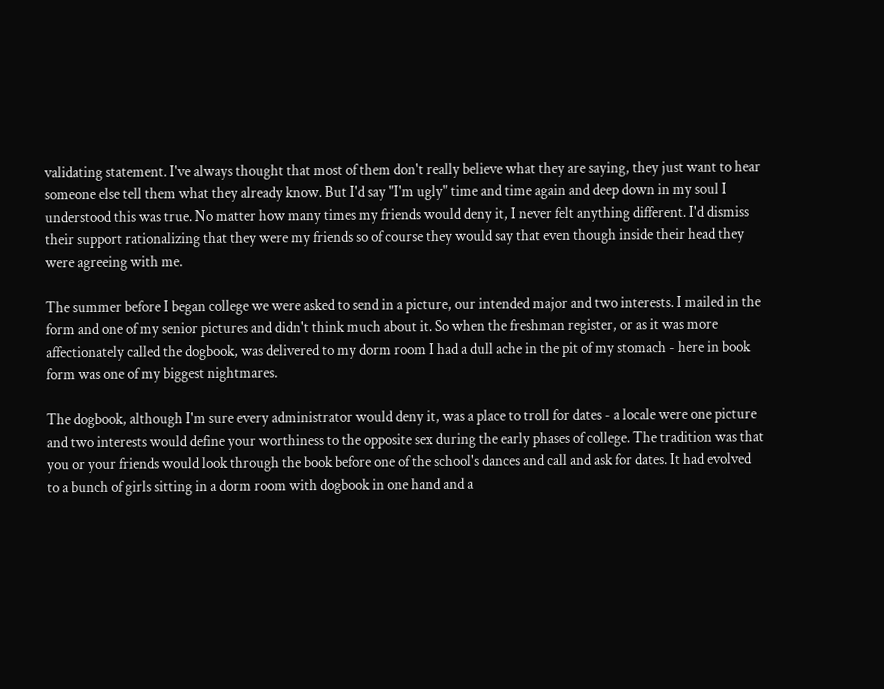validating statement. I've always thought that most of them don't really believe what they are saying, they just want to hear someone else tell them what they already know. But I'd say "I'm ugly" time and time again and deep down in my soul I understood this was true. No matter how many times my friends would deny it, I never felt anything different. I'd dismiss their support rationalizing that they were my friends so of course they would say that even though inside their head they were agreeing with me.

The summer before I began college we were asked to send in a picture, our intended major and two interests. I mailed in the form and one of my senior pictures and didn't think much about it. So when the freshman register, or as it was more affectionately called the dogbook, was delivered to my dorm room I had a dull ache in the pit of my stomach - here in book form was one of my biggest nightmares.

The dogbook, although I'm sure every administrator would deny it, was a place to troll for dates - a locale were one picture and two interests would define your worthiness to the opposite sex during the early phases of college. The tradition was that you or your friends would look through the book before one of the school's dances and call and ask for dates. It had evolved to a bunch of girls sitting in a dorm room with dogbook in one hand and a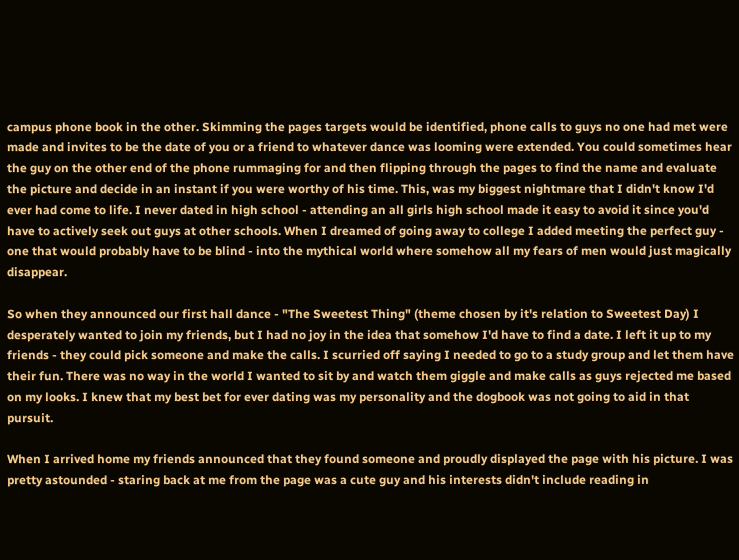campus phone book in the other. Skimming the pages targets would be identified, phone calls to guys no one had met were made and invites to be the date of you or a friend to whatever dance was looming were extended. You could sometimes hear the guy on the other end of the phone rummaging for and then flipping through the pages to find the name and evaluate the picture and decide in an instant if you were worthy of his time. This, was my biggest nightmare that I didn't know I'd ever had come to life. I never dated in high school - attending an all girls high school made it easy to avoid it since you'd have to actively seek out guys at other schools. When I dreamed of going away to college I added meeting the perfect guy - one that would probably have to be blind - into the mythical world where somehow all my fears of men would just magically disappear.

So when they announced our first hall dance - "The Sweetest Thing" (theme chosen by it's relation to Sweetest Day) I desperately wanted to join my friends, but I had no joy in the idea that somehow I'd have to find a date. I left it up to my friends - they could pick someone and make the calls. I scurried off saying I needed to go to a study group and let them have their fun. There was no way in the world I wanted to sit by and watch them giggle and make calls as guys rejected me based on my looks. I knew that my best bet for ever dating was my personality and the dogbook was not going to aid in that pursuit.

When I arrived home my friends announced that they found someone and proudly displayed the page with his picture. I was pretty astounded - staring back at me from the page was a cute guy and his interests didn't include reading in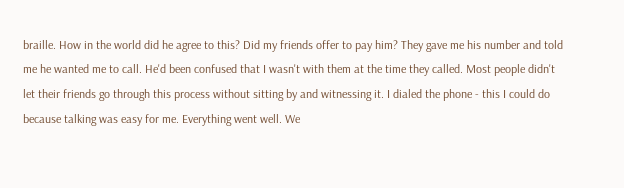braille. How in the world did he agree to this? Did my friends offer to pay him? They gave me his number and told me he wanted me to call. He'd been confused that I wasn't with them at the time they called. Most people didn't let their friends go through this process without sitting by and witnessing it. I dialed the phone - this I could do because talking was easy for me. Everything went well. We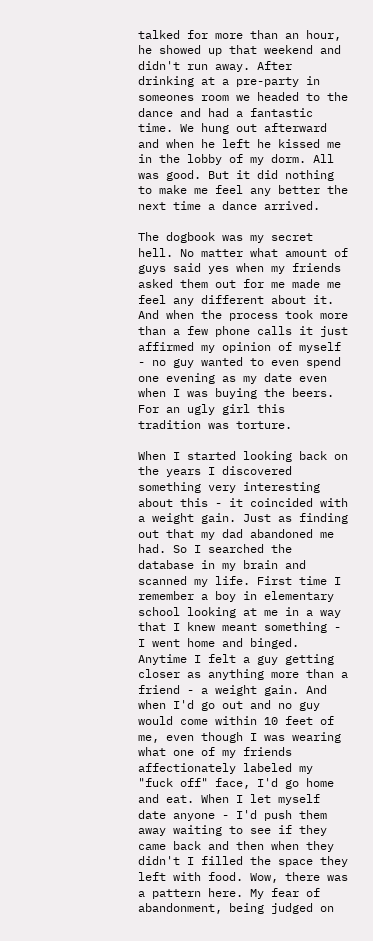talked for more than an hour, he showed up that weekend and didn't run away. After drinking at a pre-party in someones room we headed to the dance and had a fantastic time. We hung out afterward and when he left he kissed me in the lobby of my dorm. All was good. But it did nothing to make me feel any better the next time a dance arrived.

The dogbook was my secret hell. No matter what amount of guys said yes when my friends asked them out for me made me feel any different about it. And when the process took more than a few phone calls it just affirmed my opinion of myself - no guy wanted to even spend one evening as my date even when I was buying the beers. For an ugly girl this tradition was torture.

When I started looking back on the years I discovered something very interesting about this - it coincided with a weight gain. Just as finding out that my dad abandoned me had. So I searched the database in my brain and scanned my life. First time I remember a boy in elementary school looking at me in a way that I knew meant something - I went home and binged. Anytime I felt a guy getting closer as anything more than a friend - a weight gain. And when I'd go out and no guy would come within 10 feet of me, even though I was wearing what one of my friends affectionately labeled my "fuck off" face, I'd go home and eat. When I let myself date anyone - I'd push them away waiting to see if they came back and then when they didn't I filled the space they left with food. Wow, there was a pattern here. My fear of abandonment, being judged on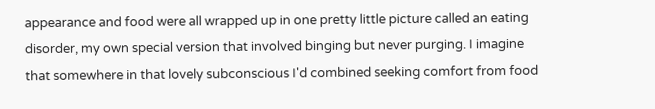appearance and food were all wrapped up in one pretty little picture called an eating disorder, my own special version that involved binging but never purging. I imagine that somewhere in that lovely subconscious I'd combined seeking comfort from food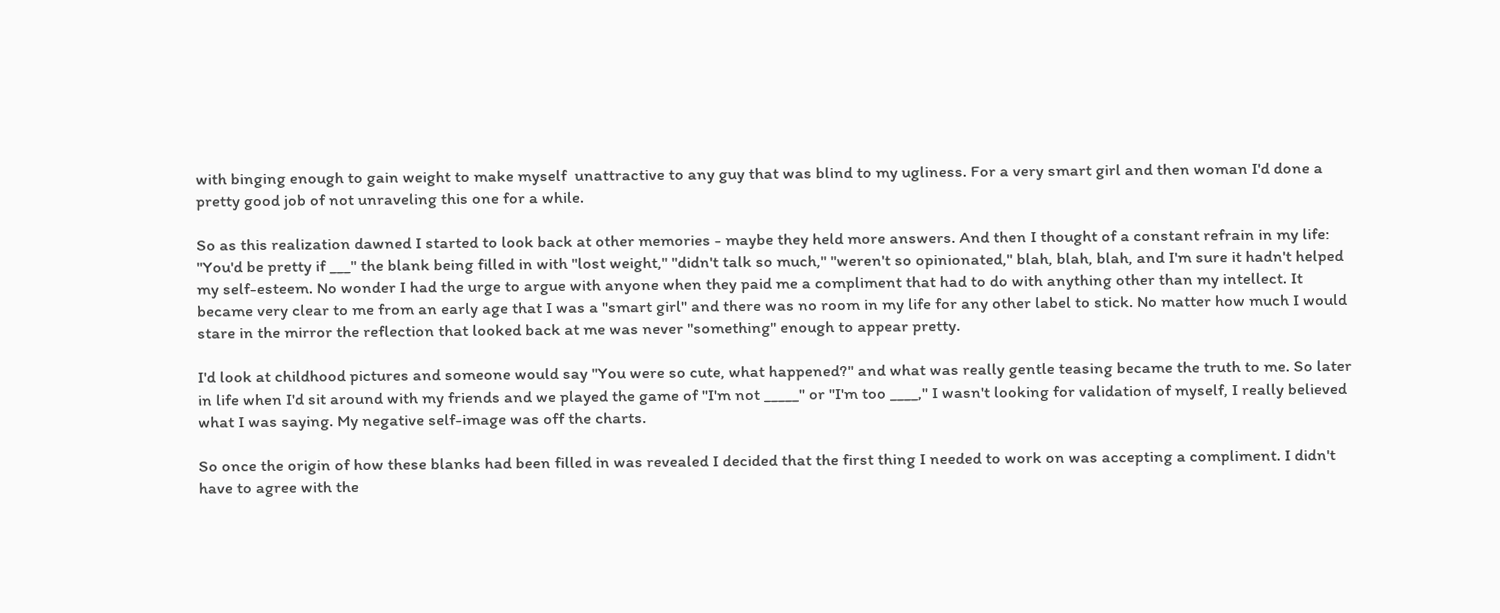with binging enough to gain weight to make myself  unattractive to any guy that was blind to my ugliness. For a very smart girl and then woman I'd done a pretty good job of not unraveling this one for a while.

So as this realization dawned I started to look back at other memories - maybe they held more answers. And then I thought of a constant refrain in my life: "You'd be pretty if ___" the blank being filled in with "lost weight," "didn't talk so much," "weren't so opinionated," blah, blah, blah, and I'm sure it hadn't helped my self-esteem. No wonder I had the urge to argue with anyone when they paid me a compliment that had to do with anything other than my intellect. It became very clear to me from an early age that I was a "smart girl" and there was no room in my life for any other label to stick. No matter how much I would stare in the mirror the reflection that looked back at me was never "something" enough to appear pretty.

I'd look at childhood pictures and someone would say "You were so cute, what happened?" and what was really gentle teasing became the truth to me. So later in life when I'd sit around with my friends and we played the game of "I'm not _____" or "I'm too ____," I wasn't looking for validation of myself, I really believed what I was saying. My negative self-image was off the charts.

So once the origin of how these blanks had been filled in was revealed I decided that the first thing I needed to work on was accepting a compliment. I didn't have to agree with the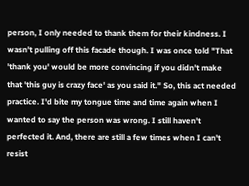person, I only needed to thank them for their kindness. I wasn't pulling off this facade though. I was once told "That 'thank you' would be more convincing if you didn't make that 'this guy is crazy face' as you said it." So, this act needed practice. I'd bite my tongue time and time again when I wanted to say the person was wrong. I still haven't perfected it. And, there are still a few times when I can't resist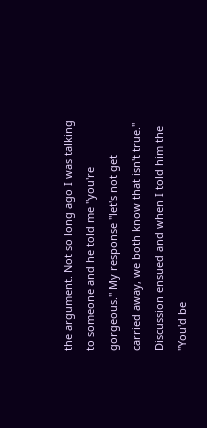the argument. Not so long ago I was talking to someone and he told me "you're gorgeous." My response "let's not get carried away, we both know that isn't true." Discussion ensued and when I told him the "You'd be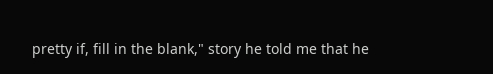pretty if, fill in the blank," story he told me that he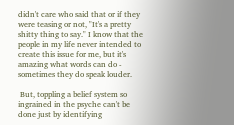didn't care who said that or if they were teasing or not, "It's a pretty shitty thing to say." I know that the people in my life never intended to create this issue for me, but it's amazing what words can do - sometimes they do speak louder.

 But, toppling a belief system so ingrained in the psyche can't be done just by identifying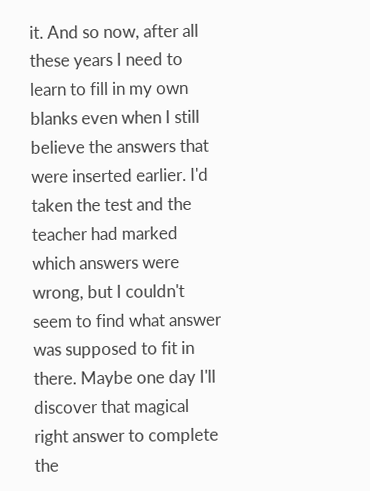it. And so now, after all these years I need to learn to fill in my own blanks even when I still believe the answers that were inserted earlier. I'd taken the test and the teacher had marked which answers were wrong, but I couldn't seem to find what answer was supposed to fit in there. Maybe one day I'll discover that magical right answer to complete the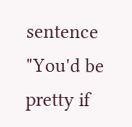sentence "You'd be pretty if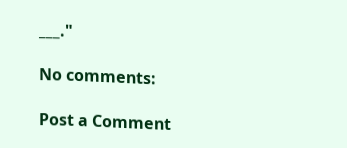___."

No comments:

Post a Comment